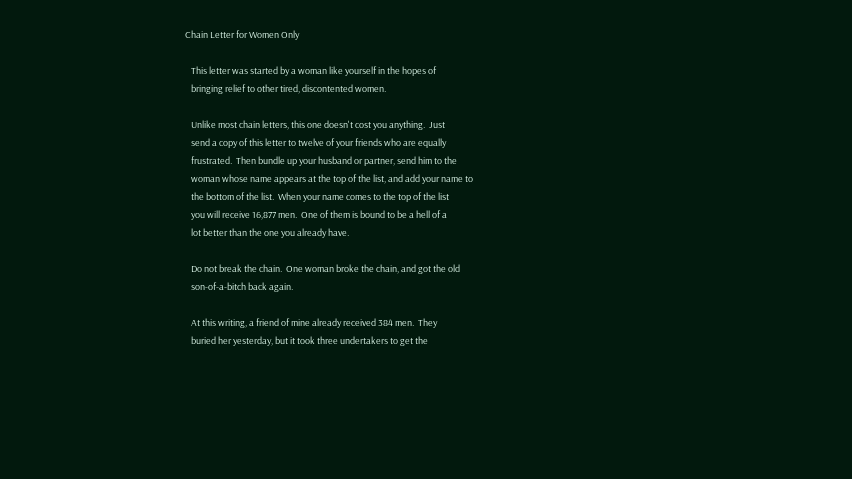Chain Letter for Women Only

   This letter was started by a woman like yourself in the hopes of
   bringing relief to other tired, discontented women.

   Unlike most chain letters, this one doesn't cost you anything.  Just
   send a copy of this letter to twelve of your friends who are equally
   frustrated.  Then bundle up your husband or partner, send him to the
   woman whose name appears at the top of the list, and add your name to
   the bottom of the list.  When your name comes to the top of the list
   you will receive 16,877 men.  One of them is bound to be a hell of a
   lot better than the one you already have.

   Do not break the chain.  One woman broke the chain, and got the old
   son-of-a-bitch back again.

   At this writing, a friend of mine already received 384 men.  They
   buried her yesterday, but it took three undertakers to get the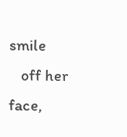smile
   off her face,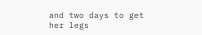and two days to get her legs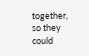together, so they could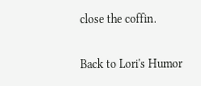close the coffin.

Back to Lori's Humor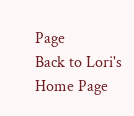Page
Back to Lori's Home Page